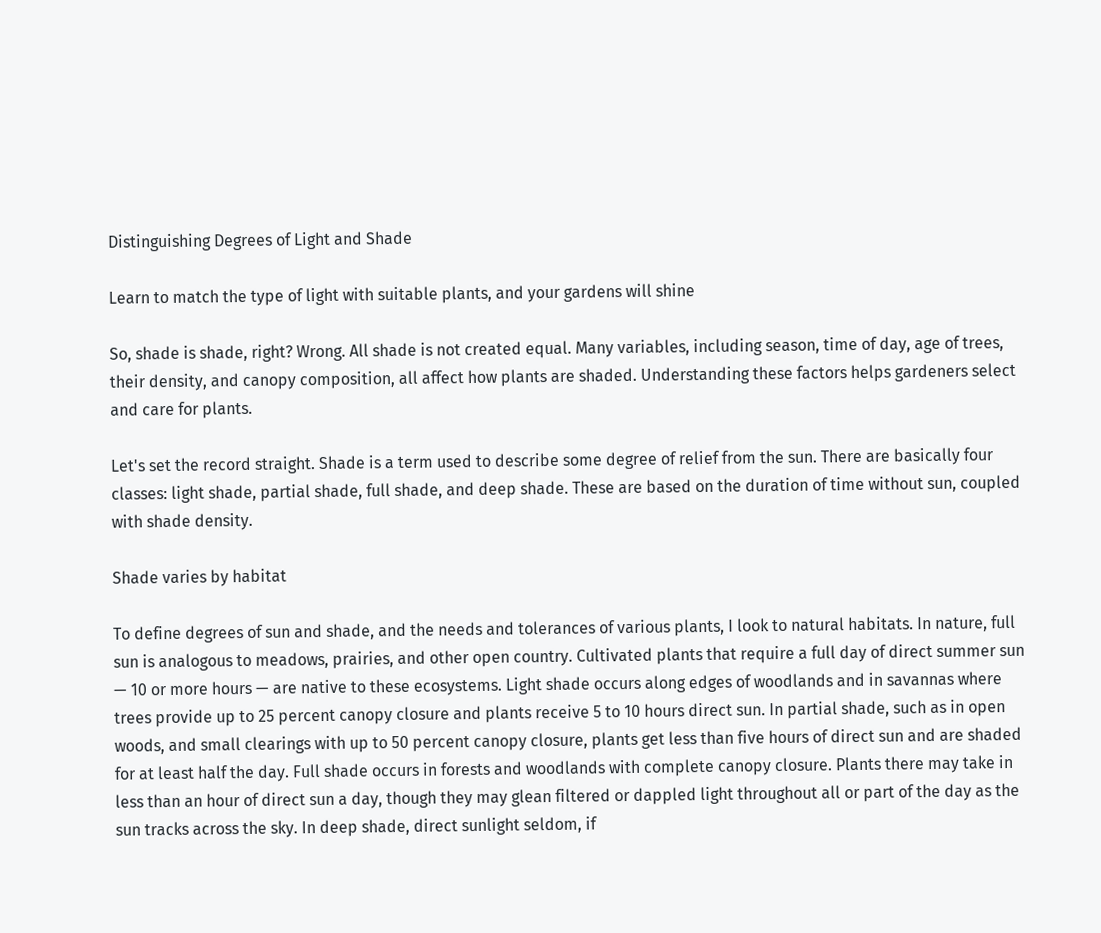Distinguishing Degrees of Light and Shade

Learn to match the type of light with suitable plants, and your gardens will shine

So, shade is shade, right? Wrong. All shade is not created equal. Many variables, including season, time of day, age of trees, their density, and canopy composition, all affect how plants are shaded. Understanding these factors helps gardeners select and care for plants.

Let's set the record straight. Shade is a term used to describe some degree of relief from the sun. There are basically four classes: light shade, partial shade, full shade, and deep shade. These are based on the duration of time without sun, coupled with shade density.

Shade varies by habitat

To define degrees of sun and shade, and the needs and tolerances of various plants, I look to natural habitats. In nature, full sun is analogous to meadows, prairies, and other open country. Cultivated plants that require a full day of direct summer sun — 10 or more hours — are native to these ecosystems. Light shade occurs along edges of woodlands and in savannas where trees provide up to 25 percent canopy closure and plants receive 5 to 10 hours direct sun. In partial shade, such as in open woods, and small clearings with up to 50 percent canopy closure, plants get less than five hours of direct sun and are shaded for at least half the day. Full shade occurs in forests and woodlands with complete canopy closure. Plants there may take in less than an hour of direct sun a day, though they may glean filtered or dappled light throughout all or part of the day as the sun tracks across the sky. In deep shade, direct sunlight seldom, if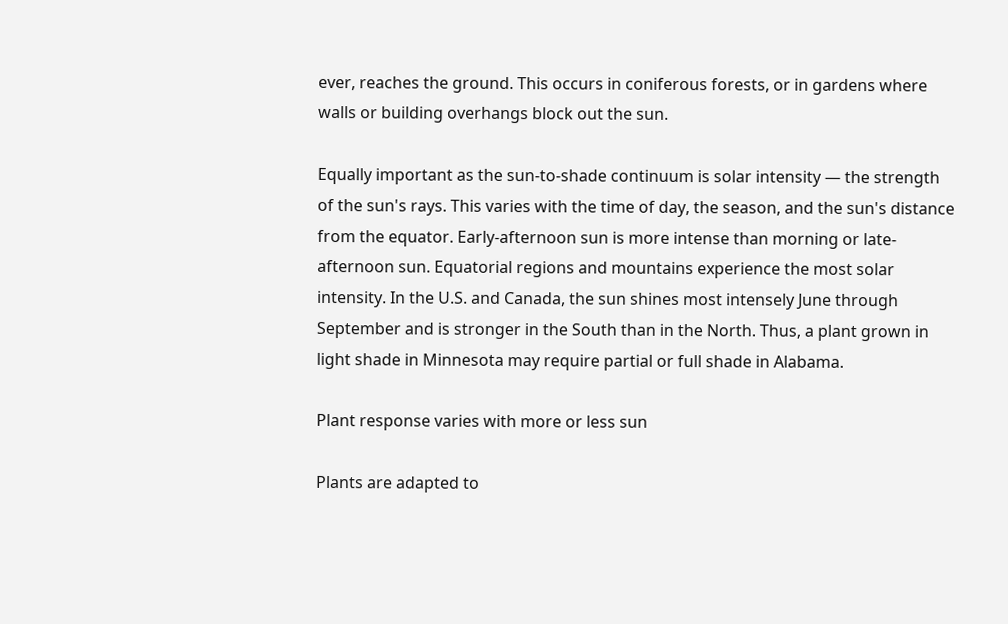ever, reaches the ground. This occurs in coniferous forests, or in gardens where walls or building overhangs block out the sun.

Equally important as the sun-to-shade continuum is solar intensity — the strength of the sun's rays. This varies with the time of day, the season, and the sun's distance from the equator. Early-afternoon sun is more intense than morning or late-afternoon sun. Equatorial regions and mountains experience the most solar intensity. In the U.S. and Canada, the sun shines most intensely June through September and is stronger in the South than in the North. Thus, a plant grown in light shade in Minnesota may require partial or full shade in Alabama.

Plant response varies with more or less sun

Plants are adapted to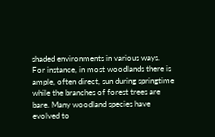shaded environments in various ways. For instance, in most woodlands there is ample, often direct, sun during springtime while the branches of forest trees are bare. Many woodland species have evolved to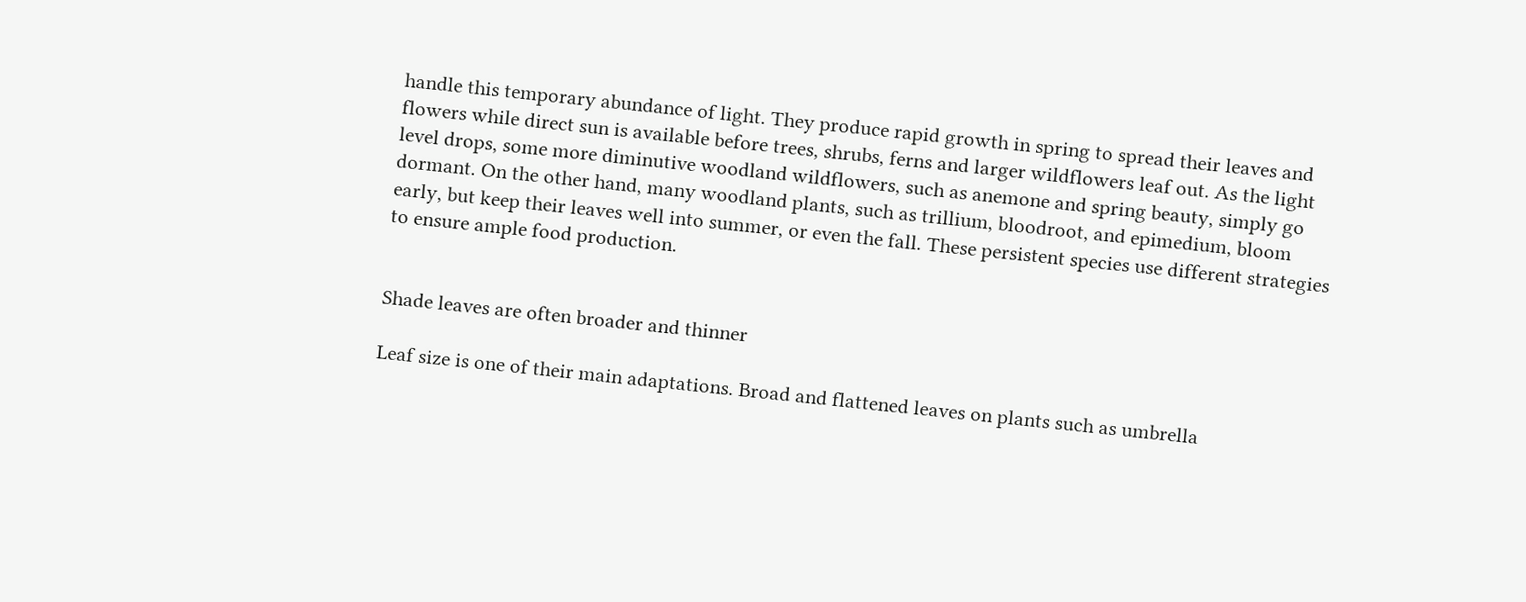handle this temporary abundance of light. They produce rapid growth in spring to spread their leaves and flowers while direct sun is available before trees, shrubs, ferns and larger wildflowers leaf out. As the light level drops, some more diminutive woodland wildflowers, such as anemone and spring beauty, simply go dormant. On the other hand, many woodland plants, such as trillium, bloodroot, and epimedium, bloom early, but keep their leaves well into summer, or even the fall. These persistent species use different strategies to ensure ample food production.


Shade leaves are often broader and thinner

Leaf size is one of their main adaptations. Broad and flattened leaves on plants such as umbrella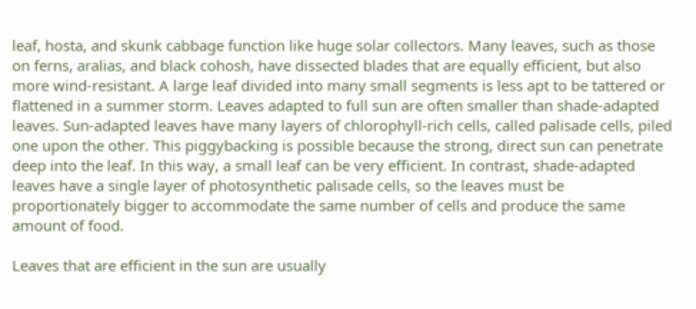leaf, hosta, and skunk cabbage function like huge solar collectors. Many leaves, such as those on ferns, aralias, and black cohosh, have dissected blades that are equally efficient, but also more wind-resistant. A large leaf divided into many small segments is less apt to be tattered or flattened in a summer storm. Leaves adapted to full sun are often smaller than shade-adapted leaves. Sun-adapted leaves have many layers of chlorophyll-rich cells, called palisade cells, piled one upon the other. This piggybacking is possible because the strong, direct sun can penetrate deep into the leaf. In this way, a small leaf can be very efficient. In contrast, shade-adapted leaves have a single layer of photosynthetic palisade cells, so the leaves must be proportionately bigger to accommodate the same number of cells and produce the same amount of food.

Leaves that are efficient in the sun are usually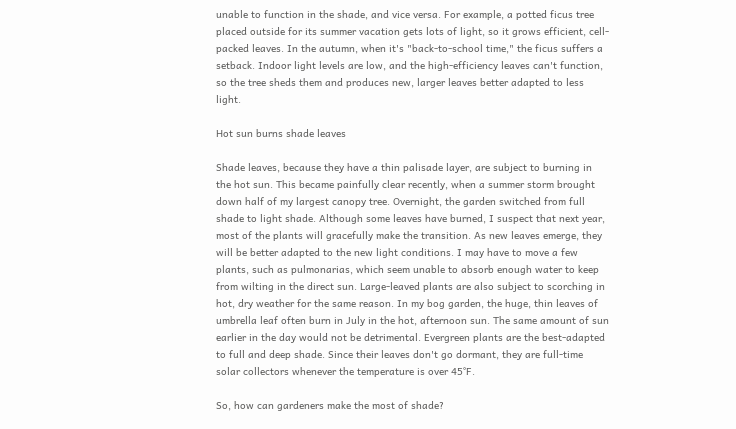unable to function in the shade, and vice versa. For example, a potted ficus tree placed outside for its summer vacation gets lots of light, so it grows efficient, cell-packed leaves. In the autumn, when it's "back-to-school time," the ficus suffers a setback. Indoor light levels are low, and the high-efficiency leaves can't function, so the tree sheds them and produces new, larger leaves better adapted to less light.

Hot sun burns shade leaves

Shade leaves, because they have a thin palisade layer, are subject to burning in the hot sun. This became painfully clear recently, when a summer storm brought down half of my largest canopy tree. Overnight, the garden switched from full shade to light shade. Although some leaves have burned, I suspect that next year, most of the plants will gracefully make the transition. As new leaves emerge, they will be better adapted to the new light conditions. I may have to move a few plants, such as pulmonarias, which seem unable to absorb enough water to keep from wilting in the direct sun. Large-leaved plants are also subject to scorching in hot, dry weather for the same reason. In my bog garden, the huge, thin leaves of umbrella leaf often burn in July in the hot, afternoon sun. The same amount of sun earlier in the day would not be detrimental. Evergreen plants are the best-adapted to full and deep shade. Since their leaves don't go dormant, they are full-time solar collectors whenever the temperature is over 45°F.

So, how can gardeners make the most of shade?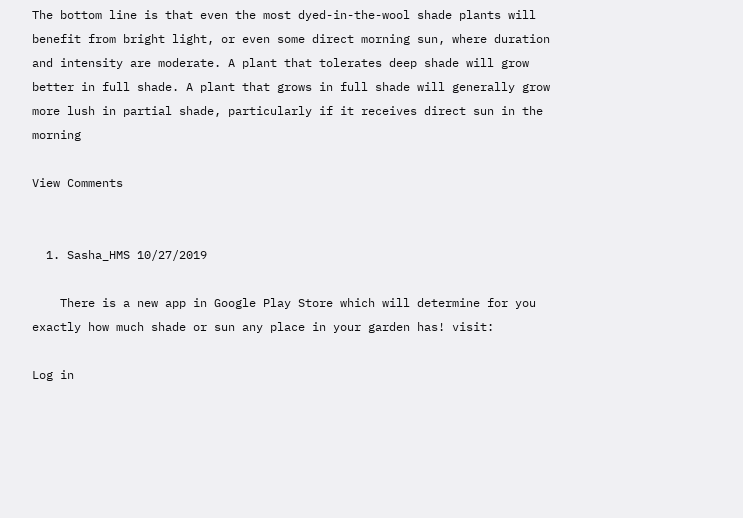The bottom line is that even the most dyed-in-the-wool shade plants will benefit from bright light, or even some direct morning sun, where duration and intensity are moderate. A plant that tolerates deep shade will grow better in full shade. A plant that grows in full shade will generally grow more lush in partial shade, particularly if it receives direct sun in the morning

View Comments


  1. Sasha_HMS 10/27/2019

    There is a new app in Google Play Store which will determine for you exactly how much shade or sun any place in your garden has! visit:

Log in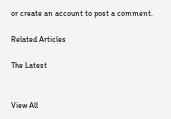or create an account to post a comment.

Related Articles

The Latest


View All